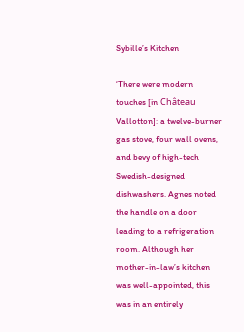Sybille’s Kitchen

‘There were modern touches [in Château Vallotton]: a twelve-burner gas stove, four wall ovens, and bevy of high-tech Swedish-designed dishwashers. Agnes noted the handle on a door leading to a refrigeration room. Although her mother-in-law’s kitchen was well-appointed, this was in an entirely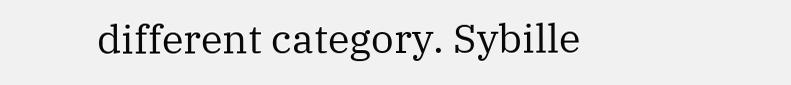different category. Sybille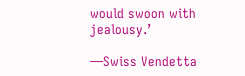would swoon with jealousy.’

—Swiss Vendetta